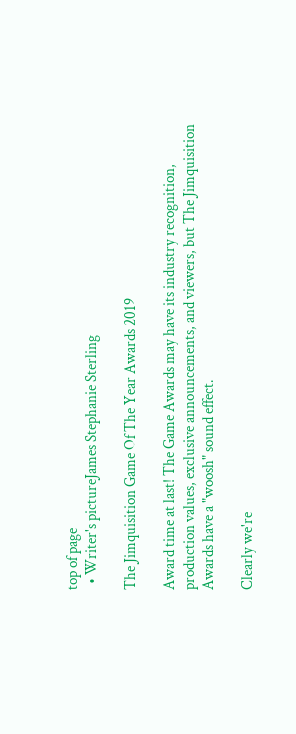top of page
  • Writer's pictureJames Stephanie Sterling

The Jimquisition Game Of The Year Awards 2019

Award time at last! The Game Awards may have its industry recognition, production values, exclusive announcements, and viewers, but The Jimquisition Awards have a "woosh" sound effect.

Clearly we're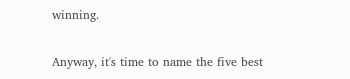winning.

Anyway, it's time to name the five best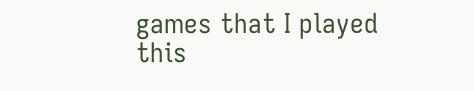games that I played this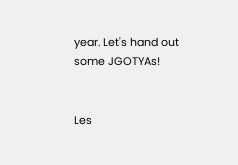year. Let's hand out some JGOTYAs!


Les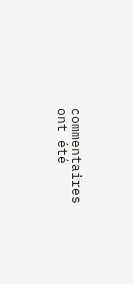commentaires ont été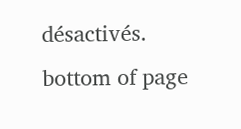désactivés.
bottom of page